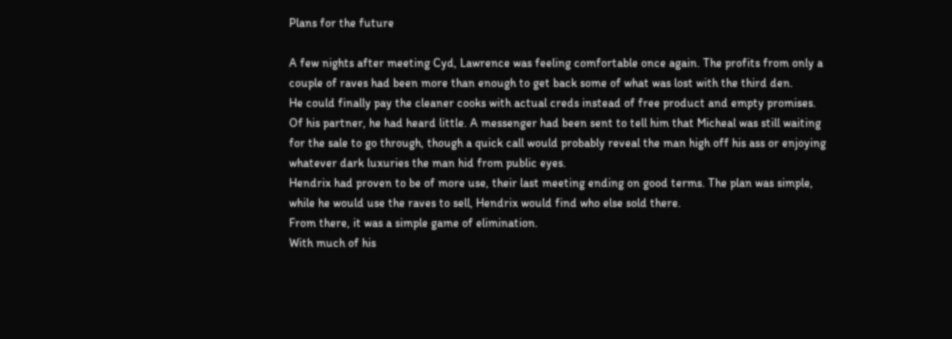Plans for the future

A few nights after meeting Cyd, Lawrence was feeling comfortable once again. The profits from only a couple of raves had been more than enough to get back some of what was lost with the third den.
He could finally pay the cleaner cooks with actual creds instead of free product and empty promises.
Of his partner, he had heard little. A messenger had been sent to tell him that Micheal was still waiting for the sale to go through, though a quick call would probably reveal the man high off his ass or enjoying whatever dark luxuries the man hid from public eyes.
Hendrix had proven to be of more use, their last meeting ending on good terms. The plan was simple, while he would use the raves to sell, Hendrix would find who else sold there.
From there, it was a simple game of elimination.
With much of his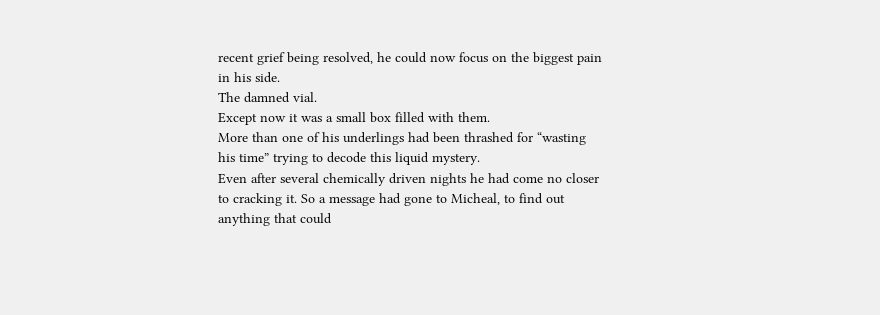recent grief being resolved, he could now focus on the biggest pain in his side.
The damned vial.
Except now it was a small box filled with them.
More than one of his underlings had been thrashed for “wasting his time” trying to decode this liquid mystery.
Even after several chemically driven nights he had come no closer to cracking it. So a message had gone to Micheal, to find out anything that could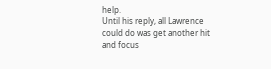help.
Until his reply, all Lawrence could do was get another hit and focus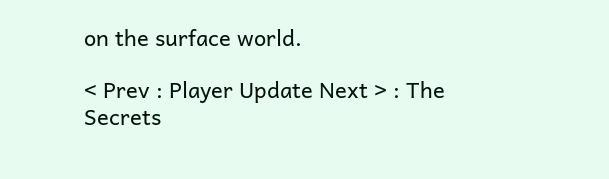on the surface world.

< Prev : Player Update Next > : The Secrets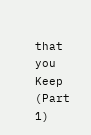that you Keep (Part 1)